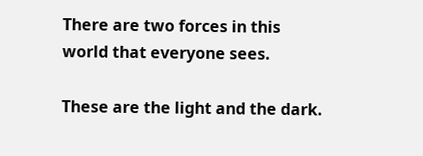There are two forces in this world that everyone sees.

These are the light and the dark.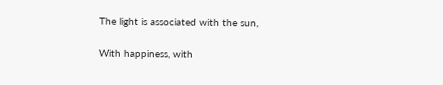The light is associated with the sun,

With happiness, with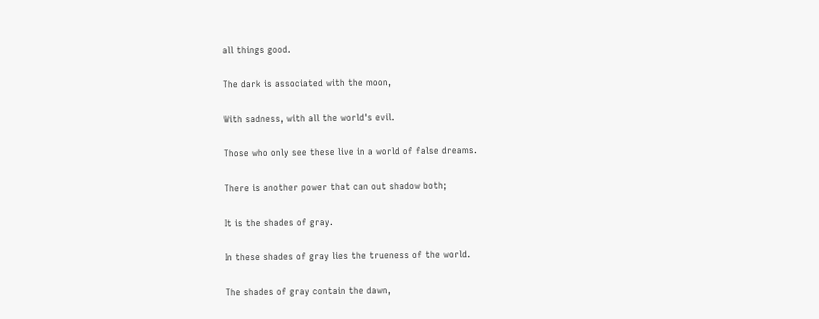all things good.

The dark is associated with the moon,

With sadness, with all the world's evil.

Those who only see these live in a world of false dreams.

There is another power that can out shadow both;

It is the shades of gray.

In these shades of gray lies the trueness of the world.

The shades of gray contain the dawn,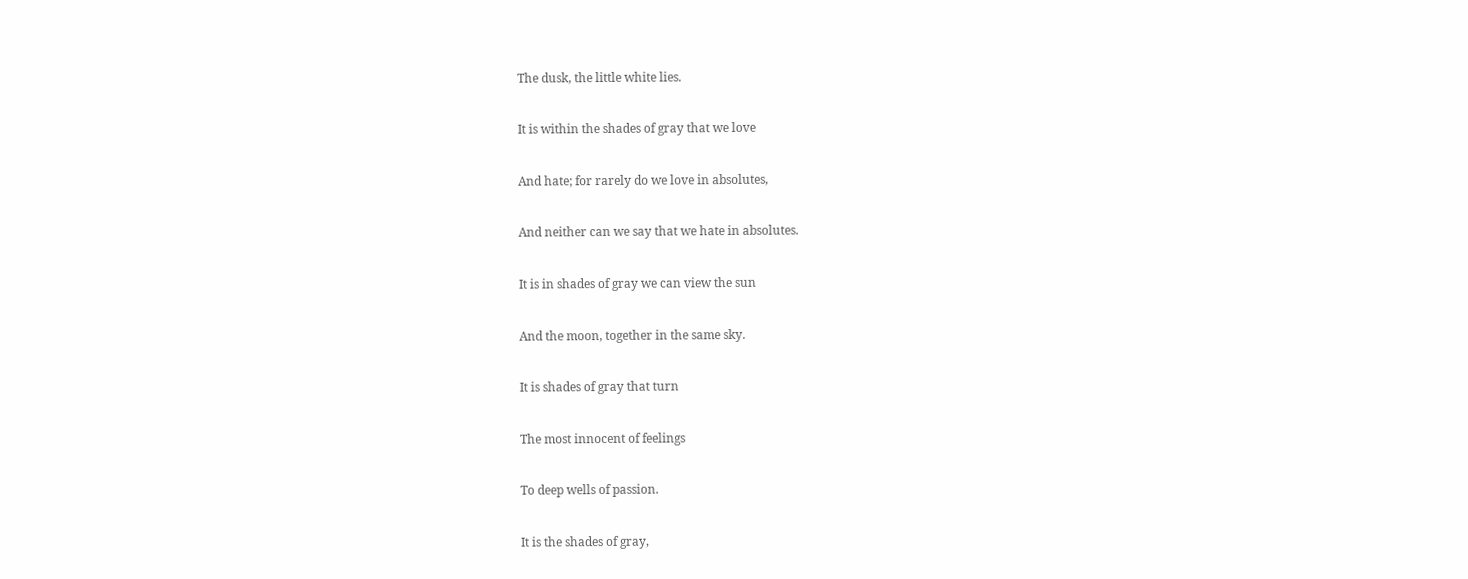The dusk, the little white lies.

It is within the shades of gray that we love

And hate; for rarely do we love in absolutes,

And neither can we say that we hate in absolutes.

It is in shades of gray we can view the sun

And the moon, together in the same sky.

It is shades of gray that turn

The most innocent of feelings

To deep wells of passion.

It is the shades of gray,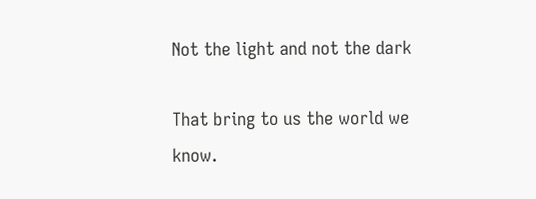Not the light and not the dark

That bring to us the world we know.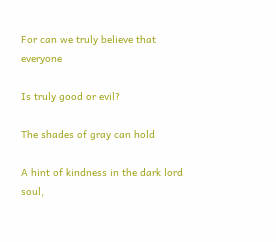For can we truly believe that everyone

Is truly good or evil?

The shades of gray can hold

A hint of kindness in the dark lord soul,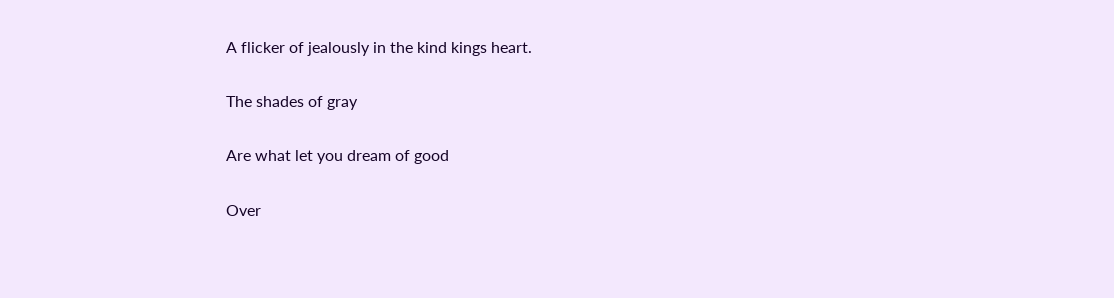A flicker of jealously in the kind kings heart.

The shades of gray

Are what let you dream of good

Over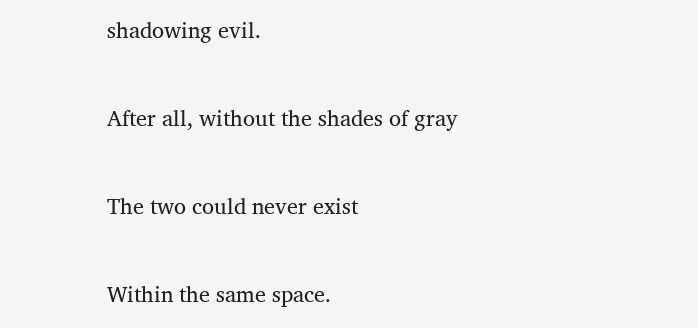shadowing evil.

After all, without the shades of gray

The two could never exist

Within the same space.